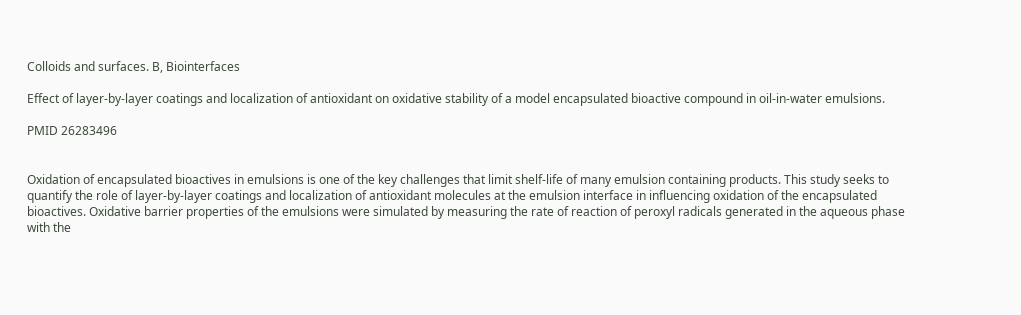Colloids and surfaces. B, Biointerfaces

Effect of layer-by-layer coatings and localization of antioxidant on oxidative stability of a model encapsulated bioactive compound in oil-in-water emulsions.

PMID 26283496


Oxidation of encapsulated bioactives in emulsions is one of the key challenges that limit shelf-life of many emulsion containing products. This study seeks to quantify the role of layer-by-layer coatings and localization of antioxidant molecules at the emulsion interface in influencing oxidation of the encapsulated bioactives. Oxidative barrier properties of the emulsions were simulated by measuring the rate of reaction of peroxyl radicals generated in the aqueous phase with the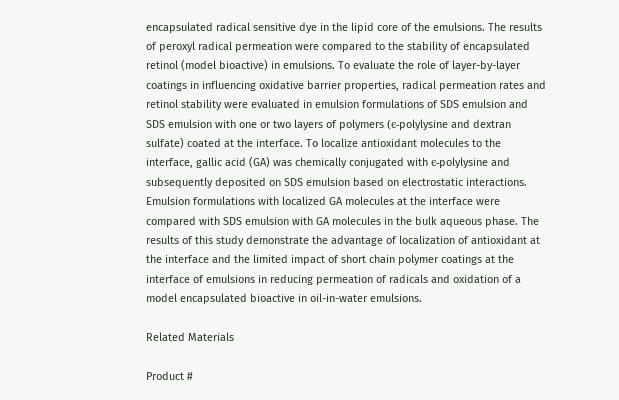encapsulated radical sensitive dye in the lipid core of the emulsions. The results of peroxyl radical permeation were compared to the stability of encapsulated retinol (model bioactive) in emulsions. To evaluate the role of layer-by-layer coatings in influencing oxidative barrier properties, radical permeation rates and retinol stability were evaluated in emulsion formulations of SDS emulsion and SDS emulsion with one or two layers of polymers (ϵ-polylysine and dextran sulfate) coated at the interface. To localize antioxidant molecules to the interface, gallic acid (GA) was chemically conjugated with ϵ-polylysine and subsequently deposited on SDS emulsion based on electrostatic interactions. Emulsion formulations with localized GA molecules at the interface were compared with SDS emulsion with GA molecules in the bulk aqueous phase. The results of this study demonstrate the advantage of localization of antioxidant at the interface and the limited impact of short chain polymer coatings at the interface of emulsions in reducing permeation of radicals and oxidation of a model encapsulated bioactive in oil-in-water emulsions.

Related Materials

Product #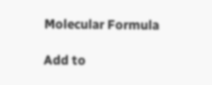Molecular Formula

Add to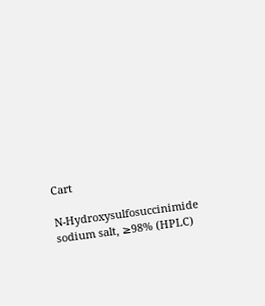Cart

N-Hydroxysulfosuccinimide sodium salt, ≥98% (HPLC)